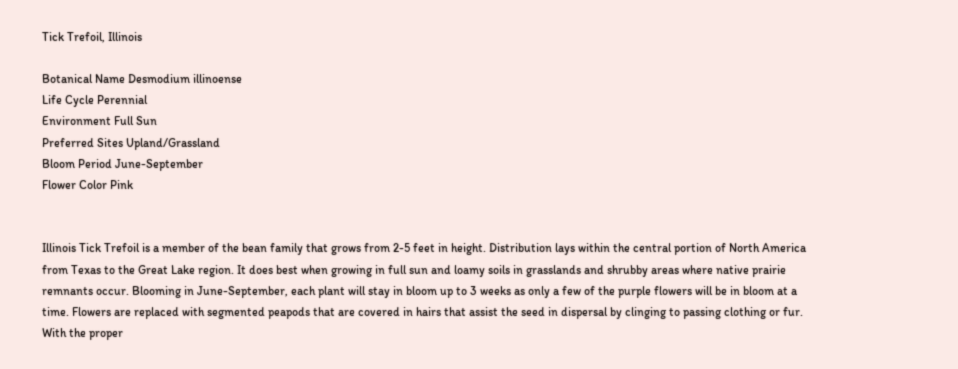Tick Trefoil, Illinois

Botanical Name Desmodium illinoense
Life Cycle Perennial
Environment Full Sun
Preferred Sites Upland/Grassland
Bloom Period June-September
Flower Color Pink


Illinois Tick Trefoil is a member of the bean family that grows from 2-5 feet in height. Distribution lays within the central portion of North America from Texas to the Great Lake region. It does best when growing in full sun and loamy soils in grasslands and shrubby areas where native prairie remnants occur. Blooming in June-September, each plant will stay in bloom up to 3 weeks as only a few of the purple flowers will be in bloom at a time. Flowers are replaced with segmented peapods that are covered in hairs that assist the seed in dispersal by clinging to passing clothing or fur. With the proper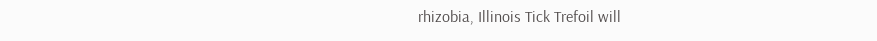rhizobia, Illinois Tick Trefoil will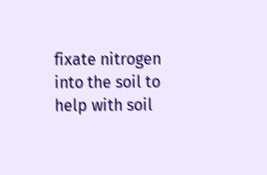fixate nitrogen into the soil to help with soil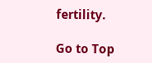fertility.

Go to Top